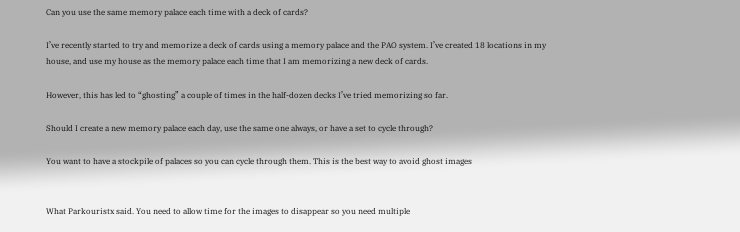Can you use the same memory palace each time with a deck of cards?

I’ve recently started to try and memorize a deck of cards using a memory palace and the PAO system. I’ve created 18 locations in my house, and use my house as the memory palace each time that I am memorizing a new deck of cards.

However, this has led to “ghosting” a couple of times in the half-dozen decks I’ve tried memorizing so far.

Should I create a new memory palace each day, use the same one always, or have a set to cycle through?

You want to have a stockpile of palaces so you can cycle through them. This is the best way to avoid ghost images


What Parkouristx said. You need to allow time for the images to disappear so you need multiple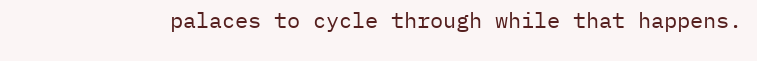palaces to cycle through while that happens.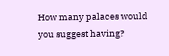How many palaces would you suggest having?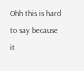Ohh this is hard to say because it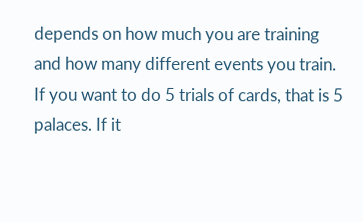depends on how much you are training and how many different events you train. If you want to do 5 trials of cards, that is 5 palaces. If it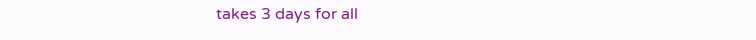takes 3 days for all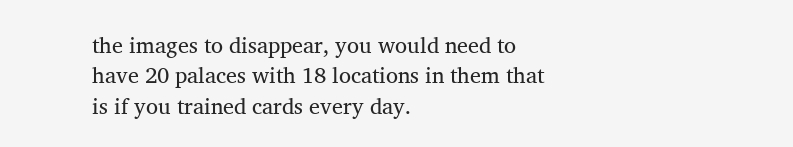the images to disappear, you would need to have 20 palaces with 18 locations in them that is if you trained cards every day.